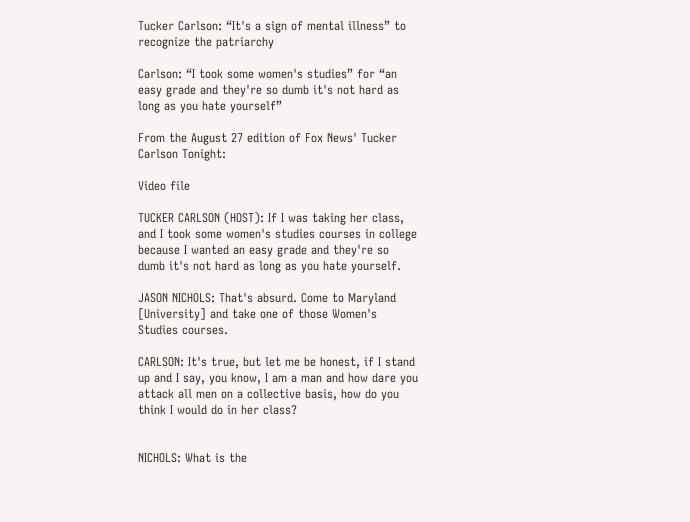Tucker Carlson: “It's a sign of mental illness” to recognize the patriarchy

Carlson: “I took some women's studies” for “an easy grade and they're so dumb it's not hard as long as you hate yourself”

From the August 27 edition of Fox News' Tucker Carlson Tonight:

Video file

TUCKER CARLSON (HOST): If I was taking her class, and I took some women's studies courses in college because I wanted an easy grade and they're so dumb it's not hard as long as you hate yourself.

JASON NICHOLS: That's absurd. Come to Maryland [University] and take one of those Women's Studies courses.

CARLSON: It's true, but let me be honest, if I stand up and I say, you know, I am a man and how dare you attack all men on a collective basis, how do you think I would do in her class?


NICHOLS: What is the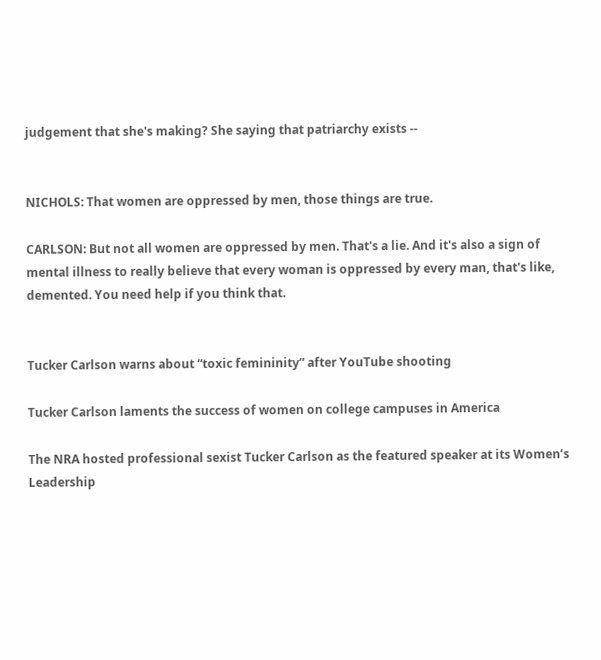judgement that she's making? She saying that patriarchy exists --


NICHOLS: That women are oppressed by men, those things are true.

CARLSON: But not all women are oppressed by men. That's a lie. And it's also a sign of mental illness to really believe that every woman is oppressed by every man, that's like, demented. You need help if you think that.


Tucker Carlson warns about “toxic femininity” after YouTube shooting

Tucker Carlson laments the success of women on college campuses in America

The NRA hosted professional sexist Tucker Carlson as the featured speaker at its Women’s Leadership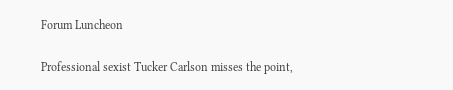Forum Luncheon

Professional sexist Tucker Carlson misses the point,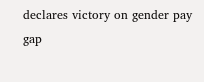declares victory on gender pay gap